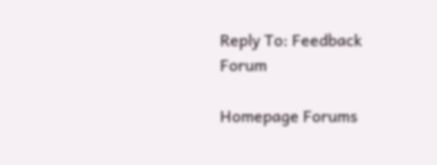Reply To: Feedback Forum

Homepage Forums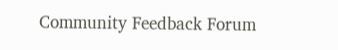Community Feedback Forum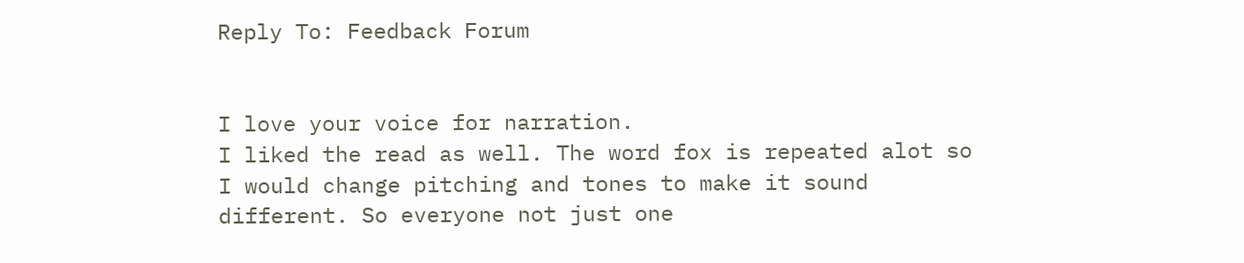Reply To: Feedback Forum


I love your voice for narration.
I liked the read as well. The word fox is repeated alot so I would change pitching and tones to make it sound different. So everyone not just one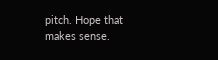pitch. Hope that makes sense.